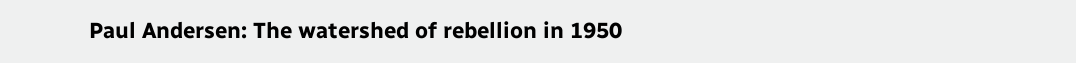Paul Andersen: The watershed of rebellion in 1950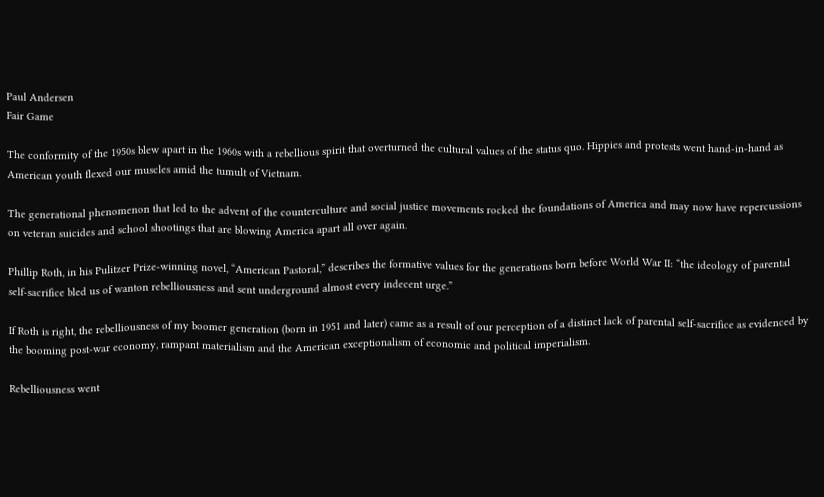Paul Andersen
Fair Game

The conformity of the 1950s blew apart in the 1960s with a rebellious spirit that overturned the cultural values of the status quo. Hippies and protests went hand-in-hand as American youth flexed our muscles amid the tumult of Vietnam.

The generational phenomenon that led to the advent of the counterculture and social justice movements rocked the foundations of America and may now have repercussions on veteran suicides and school shootings that are blowing America apart all over again.

Phillip Roth, in his Pulitzer Prize-winning novel, “American Pastoral,” describes the formative values for the generations born before World War II: “the ideology of parental self-sacrifice bled us of wanton rebelliousness and sent underground almost every indecent urge.”

If Roth is right, the rebelliousness of my boomer generation (born in 1951 and later) came as a result of our perception of a distinct lack of parental self-sacrifice as evidenced by the booming post-war economy, rampant materialism and the American exceptionalism of economic and political imperialism.

Rebelliousness went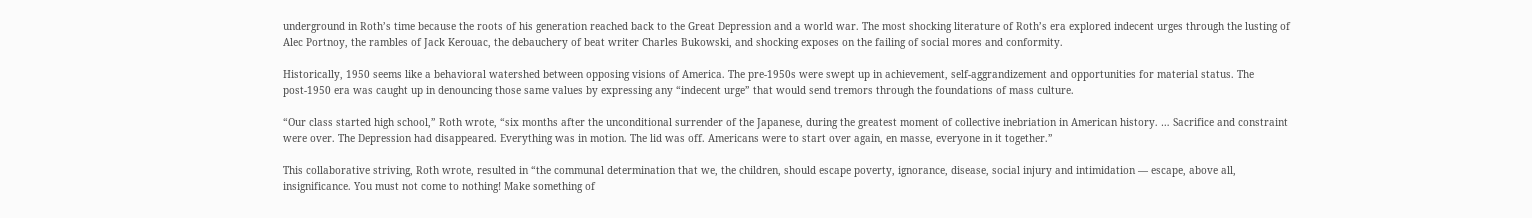underground in Roth’s time because the roots of his generation reached back to the Great Depression and a world war. The most shocking literature of Roth’s era explored indecent urges through the lusting of Alec Portnoy, the rambles of Jack Kerouac, the debauchery of beat writer Charles Bukowski, and shocking exposes on the failing of social mores and conformity.

Historically, 1950 seems like a behavioral watershed between opposing visions of America. The pre-1950s were swept up in achievement, self-aggrandizement and opportunities for material status. The post-1950 era was caught up in denouncing those same values by expressing any “indecent urge” that would send tremors through the foundations of mass culture.

“Our class started high school,” Roth wrote, “six months after the unconditional surrender of the Japanese, during the greatest moment of collective inebriation in American history. … Sacrifice and constraint were over. The Depression had disappeared. Everything was in motion. The lid was off. Americans were to start over again, en masse, everyone in it together.”

This collaborative striving, Roth wrote, resulted in “the communal determination that we, the children, should escape poverty, ignorance, disease, social injury and intimidation — escape, above all, insignificance. You must not come to nothing! Make something of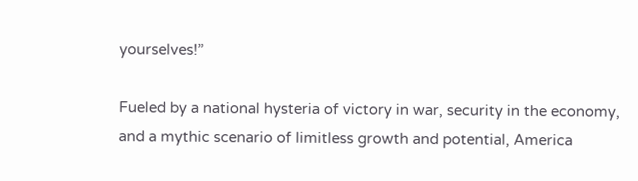yourselves!”

Fueled by a national hysteria of victory in war, security in the economy, and a mythic scenario of limitless growth and potential, America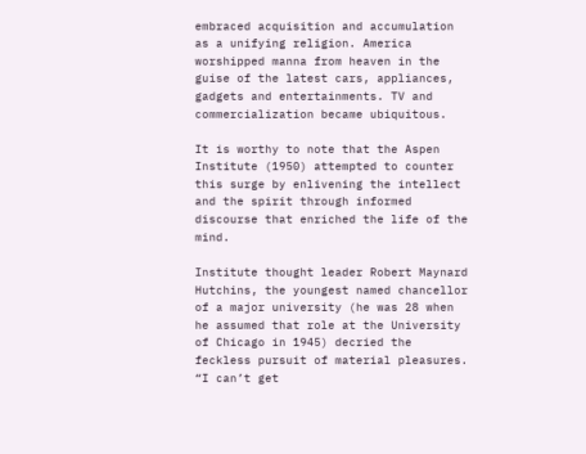embraced acquisition and accumulation as a unifying religion. America worshipped manna from heaven in the guise of the latest cars, appliances, gadgets and entertainments. TV and commercialization became ubiquitous.

It is worthy to note that the Aspen Institute (1950) attempted to counter this surge by enlivening the intellect and the spirit through informed discourse that enriched the life of the mind.

Institute thought leader Robert Maynard Hutchins, the youngest named chancellor of a major university (he was 28 when he assumed that role at the University of Chicago in 1945) decried the feckless pursuit of material pleasures. “I can’t get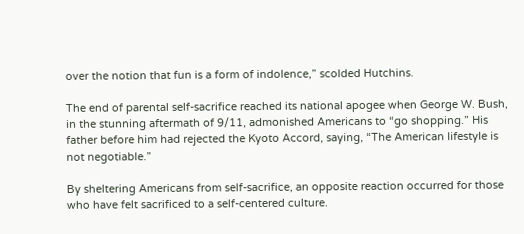over the notion that fun is a form of indolence,” scolded Hutchins.

The end of parental self-sacrifice reached its national apogee when George W. Bush, in the stunning aftermath of 9/11, admonished Americans to “go shopping.” His father before him had rejected the Kyoto Accord, saying, “The American lifestyle is not negotiable.”

By sheltering Americans from self-sacrifice, an opposite reaction occurred for those who have felt sacrificed to a self-centered culture.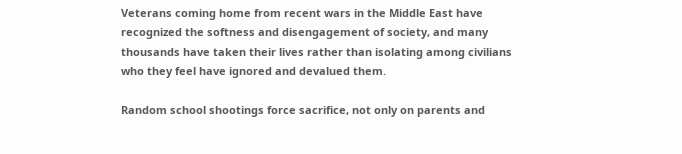Veterans coming home from recent wars in the Middle East have recognized the softness and disengagement of society, and many thousands have taken their lives rather than isolating among civilians who they feel have ignored and devalued them.

Random school shootings force sacrifice, not only on parents and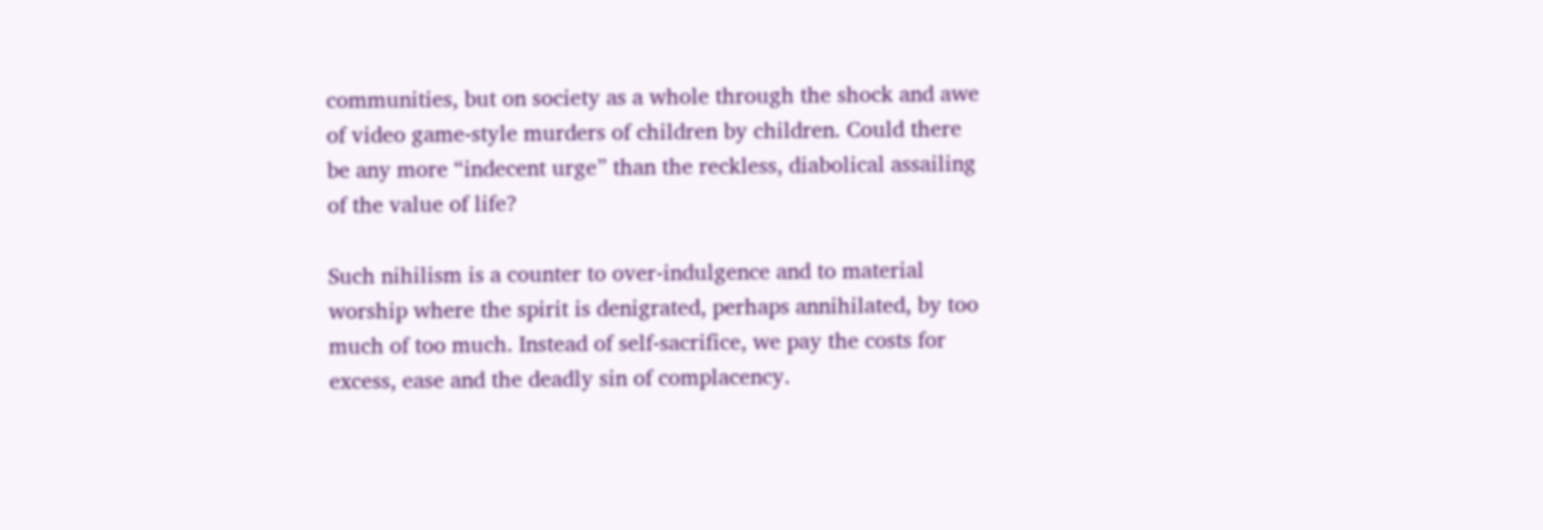communities, but on society as a whole through the shock and awe of video game-style murders of children by children. Could there be any more “indecent urge” than the reckless, diabolical assailing of the value of life?

Such nihilism is a counter to over-indulgence and to material worship where the spirit is denigrated, perhaps annihilated, by too much of too much. Instead of self-sacrifice, we pay the costs for excess, ease and the deadly sin of complacency.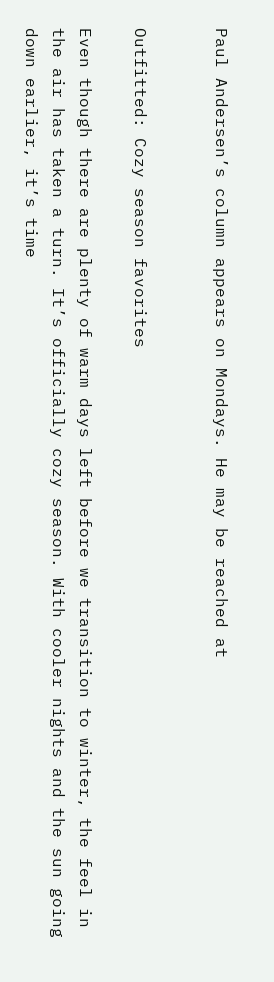Paul Andersen’s column appears on Mondays. He may be reached at


Outfitted: Cozy season favorites

Even though there are plenty of warm days left before we transition to winter, the feel in the air has taken a turn. It’s officially cozy season. With cooler nights and the sun going down earlier, it’s time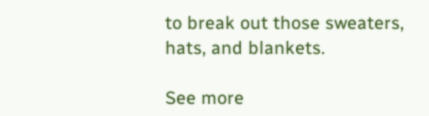to break out those sweaters, hats, and blankets.

See more